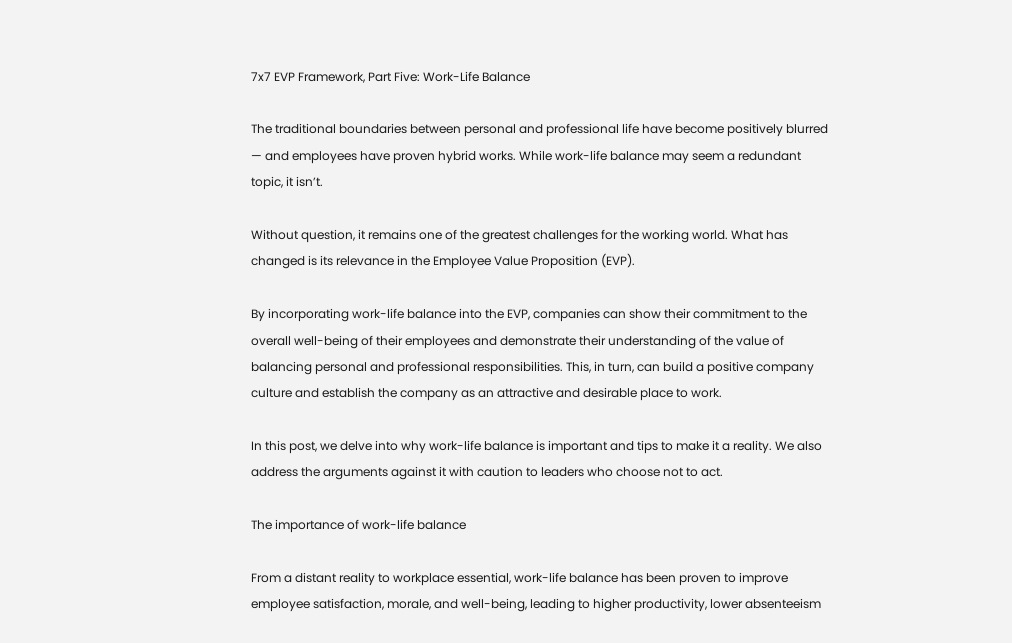7x7 EVP Framework, Part Five: Work-Life Balance

The traditional boundaries between personal and professional life have become positively blurred — and employees have proven hybrid works. While work-life balance may seem a redundant topic, it isn’t.

Without question, it remains one of the greatest challenges for the working world. What has changed is its relevance in the Employee Value Proposition (EVP).

By incorporating work-life balance into the EVP, companies can show their commitment to the overall well-being of their employees and demonstrate their understanding of the value of balancing personal and professional responsibilities. This, in turn, can build a positive company culture and establish the company as an attractive and desirable place to work.

In this post, we delve into why work-life balance is important and tips to make it a reality. We also address the arguments against it with caution to leaders who choose not to act.

The importance of work-life balance

From a distant reality to workplace essential, work-life balance has been proven to improve employee satisfaction, morale, and well-being, leading to higher productivity, lower absenteeism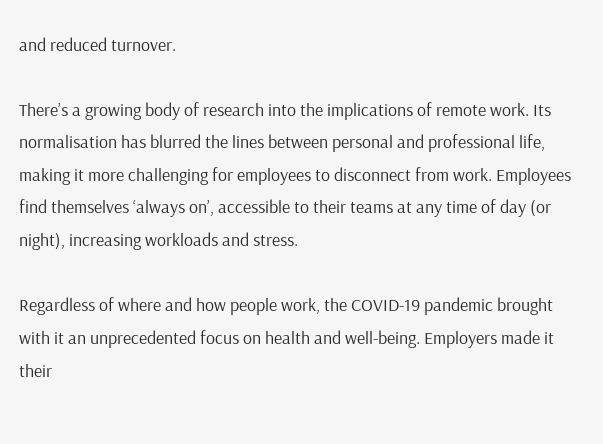and reduced turnover.

There’s a growing body of research into the implications of remote work. Its normalisation has blurred the lines between personal and professional life, making it more challenging for employees to disconnect from work. Employees find themselves ‘always on’, accessible to their teams at any time of day (or night), increasing workloads and stress.

Regardless of where and how people work, the COVID-19 pandemic brought with it an unprecedented focus on health and well-being. Employers made it their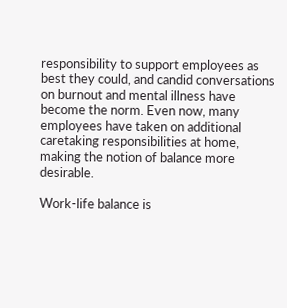responsibility to support employees as best they could, and candid conversations on burnout and mental illness have become the norm. Even now, many employees have taken on additional caretaking responsibilities at home, making the notion of balance more desirable.

Work-life balance is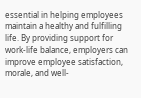essential in helping employees maintain a healthy and fulfilling life. By providing support for work-life balance, employers can improve employee satisfaction, morale, and well-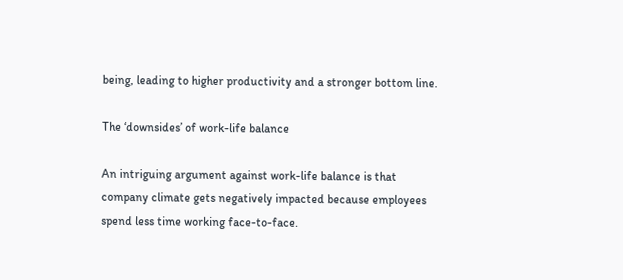being, leading to higher productivity and a stronger bottom line.

The ‘downsides’ of work-life balance

An intriguing argument against work-life balance is that company climate gets negatively impacted because employees spend less time working face-to-face.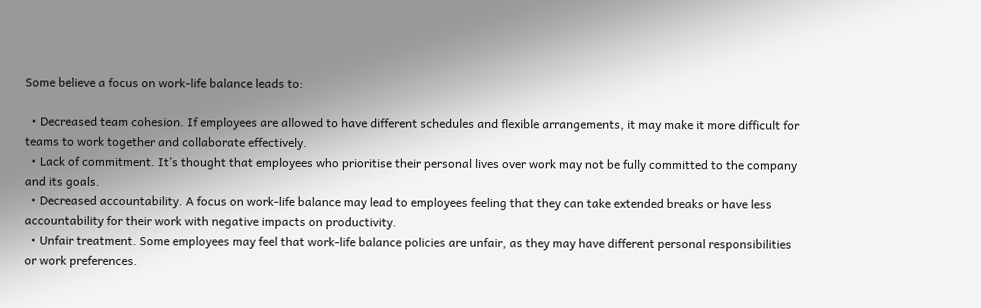Some believe a focus on work-life balance leads to:

  • Decreased team cohesion. If employees are allowed to have different schedules and flexible arrangements, it may make it more difficult for teams to work together and collaborate effectively.
  • Lack of commitment. It’s thought that employees who prioritise their personal lives over work may not be fully committed to the company and its goals.
  • Decreased accountability. A focus on work-life balance may lead to employees feeling that they can take extended breaks or have less accountability for their work with negative impacts on productivity.
  • Unfair treatment. Some employees may feel that work-life balance policies are unfair, as they may have different personal responsibilities or work preferences.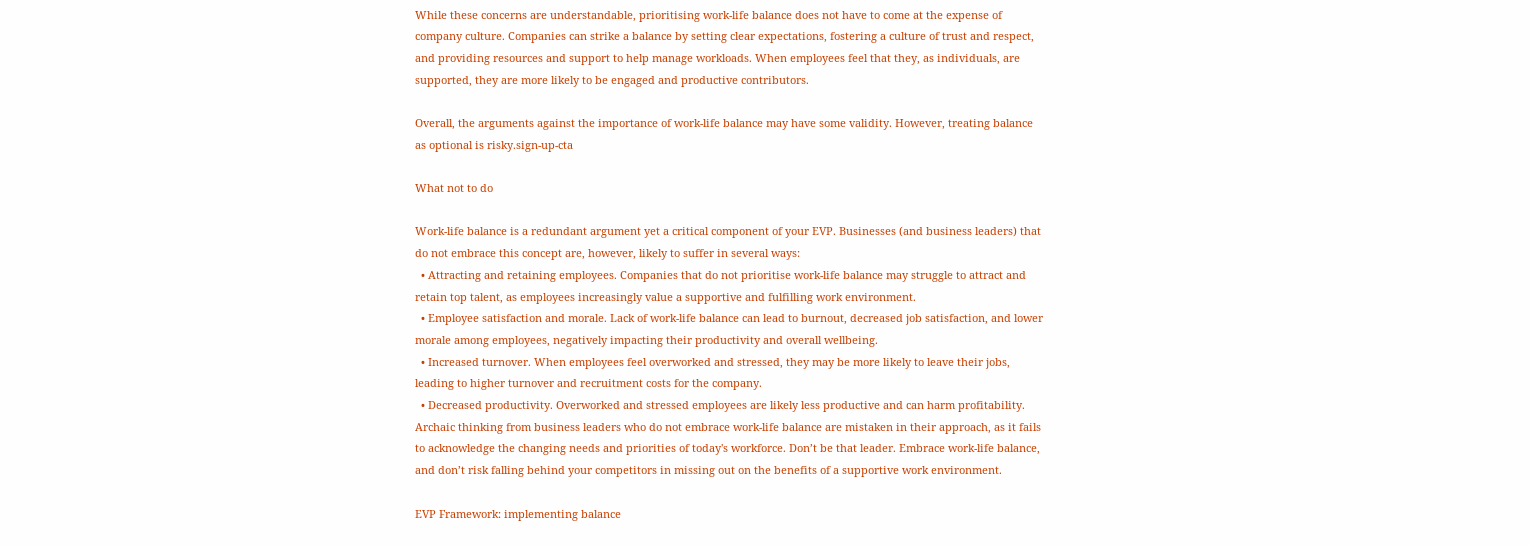While these concerns are understandable, prioritising work-life balance does not have to come at the expense of company culture. Companies can strike a balance by setting clear expectations, fostering a culture of trust and respect, and providing resources and support to help manage workloads. When employees feel that they, as individuals, are supported, they are more likely to be engaged and productive contributors.

Overall, the arguments against the importance of work-life balance may have some validity. However, treating balance as optional is risky.sign-up-cta

What not to do

Work-life balance is a redundant argument yet a critical component of your EVP. Businesses (and business leaders) that do not embrace this concept are, however, likely to suffer in several ways:
  • Attracting and retaining employees. Companies that do not prioritise work-life balance may struggle to attract and retain top talent, as employees increasingly value a supportive and fulfilling work environment.
  • Employee satisfaction and morale. Lack of work-life balance can lead to burnout, decreased job satisfaction, and lower morale among employees, negatively impacting their productivity and overall wellbeing.
  • Increased turnover. When employees feel overworked and stressed, they may be more likely to leave their jobs, leading to higher turnover and recruitment costs for the company.
  • Decreased productivity. Overworked and stressed employees are likely less productive and can harm profitability.
Archaic thinking from business leaders who do not embrace work-life balance are mistaken in their approach, as it fails to acknowledge the changing needs and priorities of today's workforce. Don’t be that leader. Embrace work-life balance, and don’t risk falling behind your competitors in missing out on the benefits of a supportive work environment.

EVP Framework: implementing balance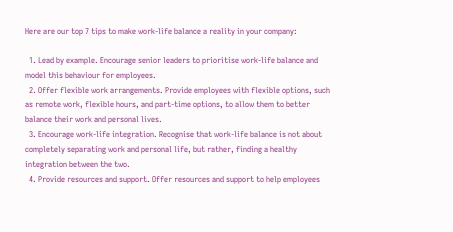Here are our top 7 tips to make work-life balance a reality in your company:

  1. Lead by example. Encourage senior leaders to prioritise work-life balance and model this behaviour for employees.
  2. Offer flexible work arrangements. Provide employees with flexible options, such as remote work, flexible hours, and part-time options, to allow them to better balance their work and personal lives.
  3. Encourage work-life integration. Recognise that work-life balance is not about completely separating work and personal life, but rather, finding a healthy integration between the two.
  4. Provide resources and support. Offer resources and support to help employees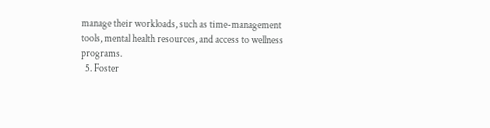manage their workloads, such as time-management tools, mental health resources, and access to wellness programs.
  5. Foster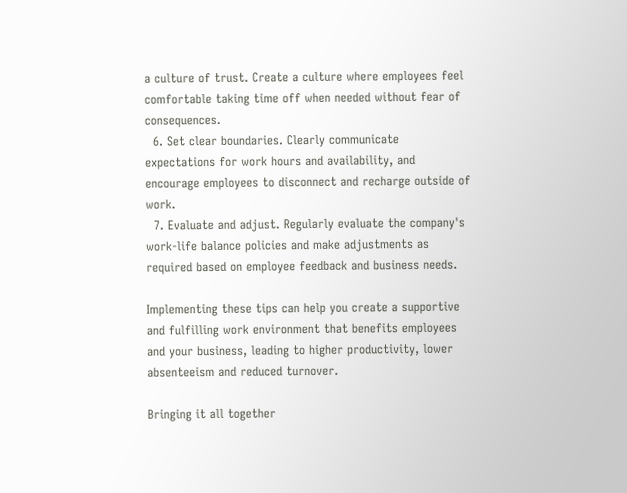a culture of trust. Create a culture where employees feel comfortable taking time off when needed without fear of consequences.
  6. Set clear boundaries. Clearly communicate expectations for work hours and availability, and encourage employees to disconnect and recharge outside of work.
  7. Evaluate and adjust. Regularly evaluate the company's work-life balance policies and make adjustments as required based on employee feedback and business needs.

Implementing these tips can help you create a supportive and fulfilling work environment that benefits employees and your business, leading to higher productivity, lower absenteeism and reduced turnover.

Bringing it all together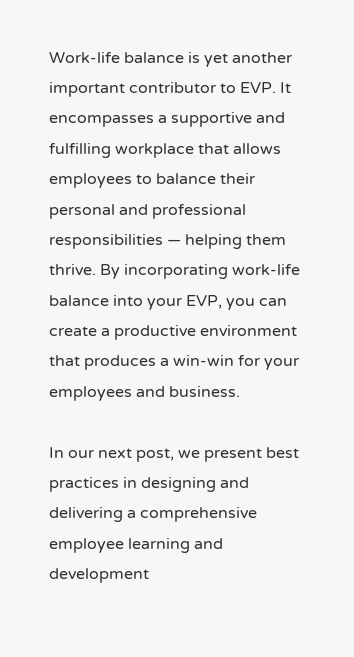Work-life balance is yet another important contributor to EVP. It encompasses a supportive and fulfilling workplace that allows employees to balance their personal and professional responsibilities — helping them thrive. By incorporating work-life balance into your EVP, you can create a productive environment that produces a win-win for your employees and business.

In our next post, we present best practices in designing and delivering a comprehensive employee learning and development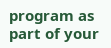program as part of your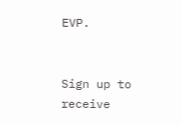EVP.


Sign up to receive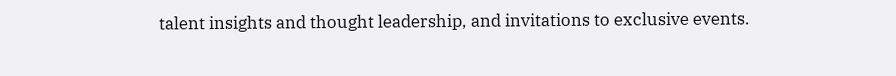talent insights and thought leadership, and invitations to exclusive events.